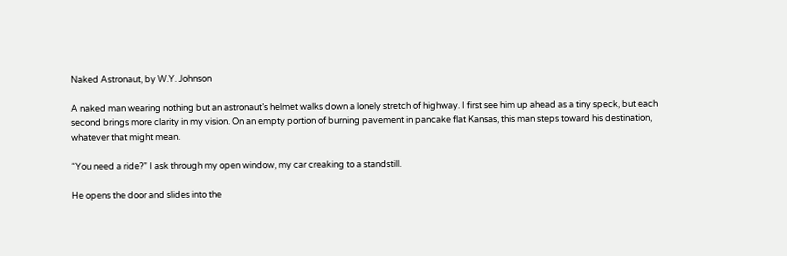Naked Astronaut, by W.Y. Johnson

A naked man wearing nothing but an astronaut’s helmet walks down a lonely stretch of highway. I first see him up ahead as a tiny speck, but each second brings more clarity in my vision. On an empty portion of burning pavement in pancake flat Kansas, this man steps toward his destination, whatever that might mean.

“You need a ride?” I ask through my open window, my car creaking to a standstill.

He opens the door and slides into the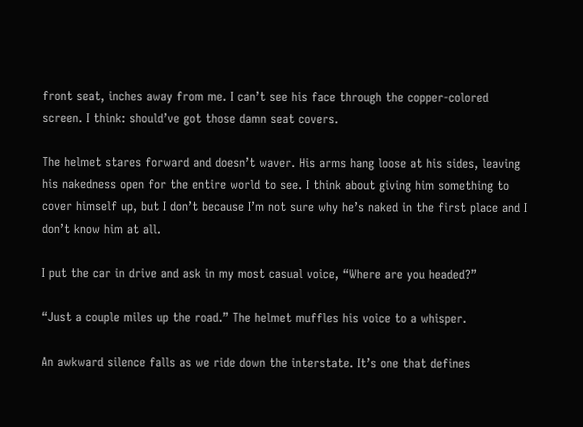front seat, inches away from me. I can’t see his face through the copper-colored screen. I think: should’ve got those damn seat covers.

The helmet stares forward and doesn’t waver. His arms hang loose at his sides, leaving his nakedness open for the entire world to see. I think about giving him something to cover himself up, but I don’t because I’m not sure why he’s naked in the first place and I don’t know him at all.

I put the car in drive and ask in my most casual voice, “Where are you headed?”

“Just a couple miles up the road.” The helmet muffles his voice to a whisper.

An awkward silence falls as we ride down the interstate. It’s one that defines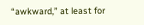“awkward,” at least for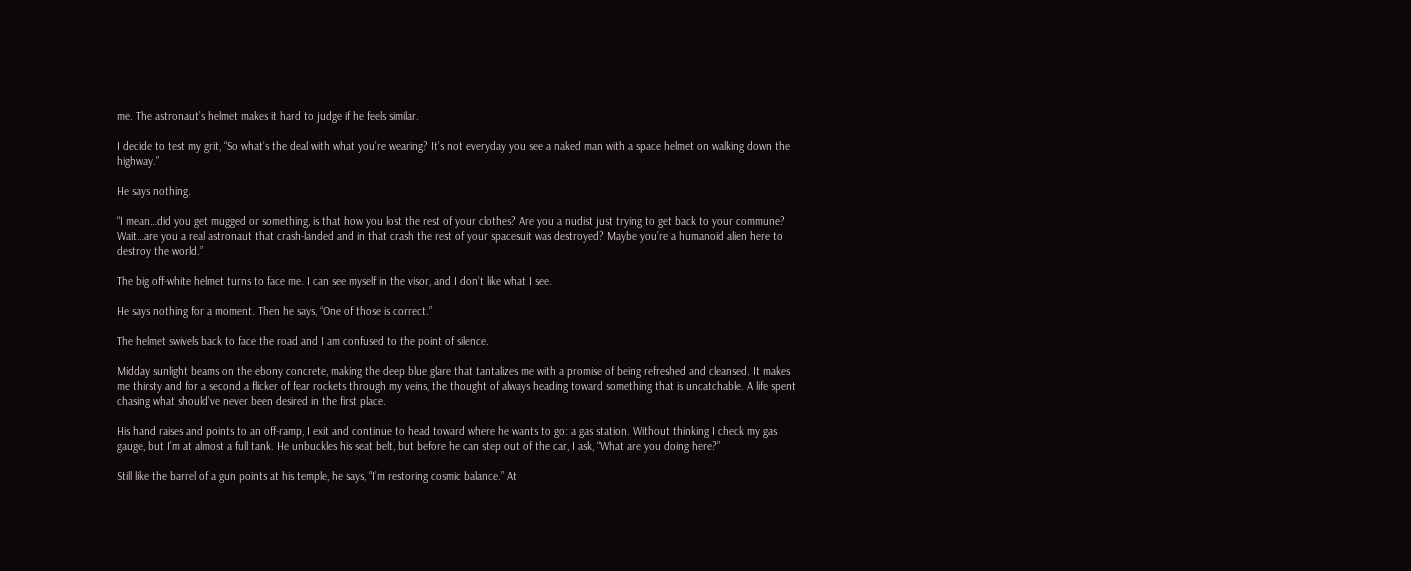me. The astronaut’s helmet makes it hard to judge if he feels similar.

I decide to test my grit, “So what’s the deal with what you’re wearing? It’s not everyday you see a naked man with a space helmet on walking down the highway.”

He says nothing.

“I mean…did you get mugged or something, is that how you lost the rest of your clothes? Are you a nudist just trying to get back to your commune? Wait…are you a real astronaut that crash-landed and in that crash the rest of your spacesuit was destroyed? Maybe you’re a humanoid alien here to destroy the world.”

The big off-white helmet turns to face me. I can see myself in the visor, and I don’t like what I see.

He says nothing for a moment. Then he says, “One of those is correct.”

The helmet swivels back to face the road and I am confused to the point of silence.

Midday sunlight beams on the ebony concrete, making the deep blue glare that tantalizes me with a promise of being refreshed and cleansed. It makes me thirsty and for a second a flicker of fear rockets through my veins, the thought of always heading toward something that is uncatchable. A life spent chasing what should’ve never been desired in the first place.

His hand raises and points to an off-ramp, I exit and continue to head toward where he wants to go: a gas station. Without thinking I check my gas gauge, but I’m at almost a full tank. He unbuckles his seat belt, but before he can step out of the car, I ask, “What are you doing here?”

Still like the barrel of a gun points at his temple, he says, “I’m restoring cosmic balance.” At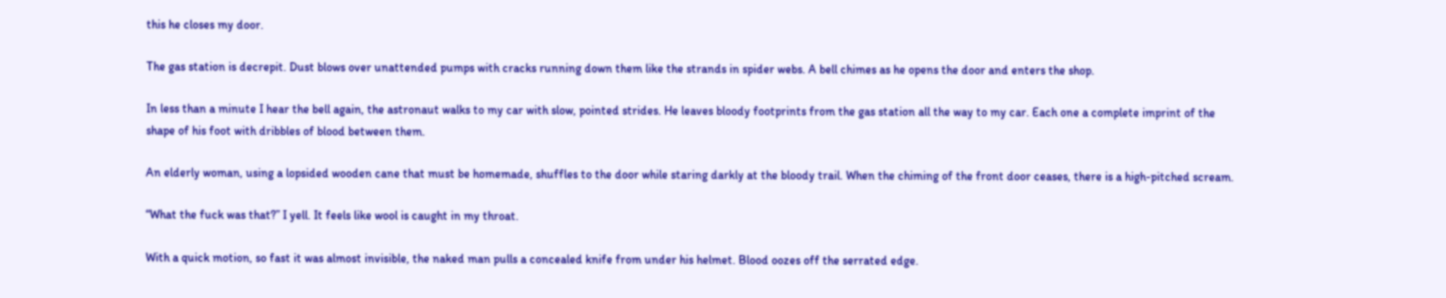this he closes my door.

The gas station is decrepit. Dust blows over unattended pumps with cracks running down them like the strands in spider webs. A bell chimes as he opens the door and enters the shop.

In less than a minute I hear the bell again, the astronaut walks to my car with slow, pointed strides. He leaves bloody footprints from the gas station all the way to my car. Each one a complete imprint of the shape of his foot with dribbles of blood between them.

An elderly woman, using a lopsided wooden cane that must be homemade, shuffles to the door while staring darkly at the bloody trail. When the chiming of the front door ceases, there is a high-pitched scream.

“What the fuck was that?” I yell. It feels like wool is caught in my throat.

With a quick motion, so fast it was almost invisible, the naked man pulls a concealed knife from under his helmet. Blood oozes off the serrated edge.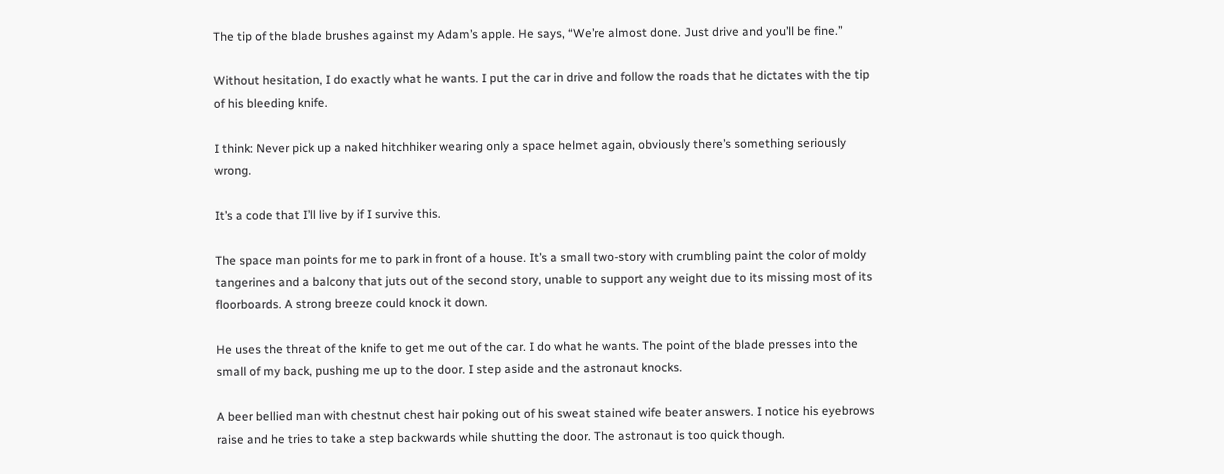The tip of the blade brushes against my Adam’s apple. He says, “We’re almost done. Just drive and you’ll be fine.”

Without hesitation, I do exactly what he wants. I put the car in drive and follow the roads that he dictates with the tip of his bleeding knife.

I think: Never pick up a naked hitchhiker wearing only a space helmet again, obviously there’s something seriously wrong.

It’s a code that I’ll live by if I survive this.

The space man points for me to park in front of a house. It’s a small two-story with crumbling paint the color of moldy tangerines and a balcony that juts out of the second story, unable to support any weight due to its missing most of its floorboards. A strong breeze could knock it down.

He uses the threat of the knife to get me out of the car. I do what he wants. The point of the blade presses into the small of my back, pushing me up to the door. I step aside and the astronaut knocks.

A beer bellied man with chestnut chest hair poking out of his sweat stained wife beater answers. I notice his eyebrows raise and he tries to take a step backwards while shutting the door. The astronaut is too quick though.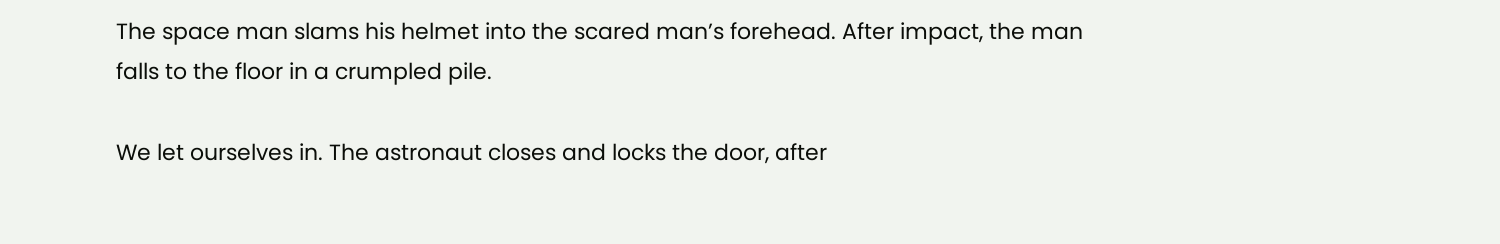The space man slams his helmet into the scared man’s forehead. After impact, the man falls to the floor in a crumpled pile.

We let ourselves in. The astronaut closes and locks the door, after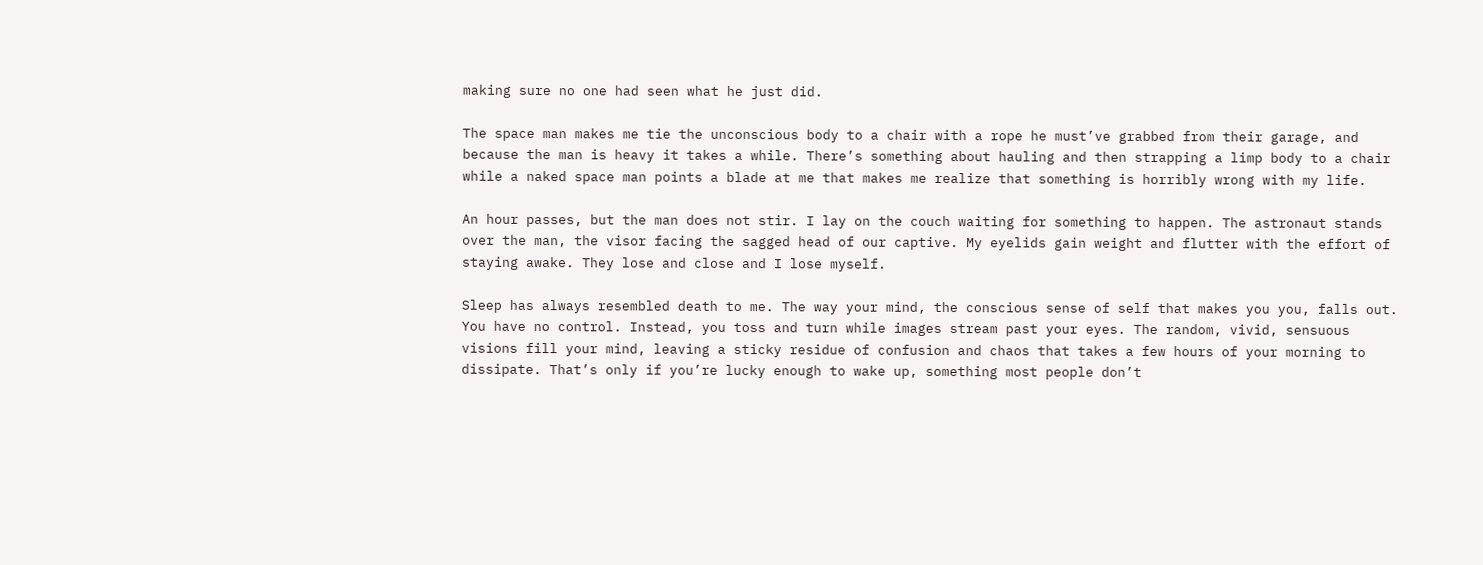making sure no one had seen what he just did.

The space man makes me tie the unconscious body to a chair with a rope he must’ve grabbed from their garage, and because the man is heavy it takes a while. There’s something about hauling and then strapping a limp body to a chair while a naked space man points a blade at me that makes me realize that something is horribly wrong with my life.

An hour passes, but the man does not stir. I lay on the couch waiting for something to happen. The astronaut stands over the man, the visor facing the sagged head of our captive. My eyelids gain weight and flutter with the effort of staying awake. They lose and close and I lose myself.

Sleep has always resembled death to me. The way your mind, the conscious sense of self that makes you you, falls out. You have no control. Instead, you toss and turn while images stream past your eyes. The random, vivid, sensuous visions fill your mind, leaving a sticky residue of confusion and chaos that takes a few hours of your morning to dissipate. That’s only if you’re lucky enough to wake up, something most people don’t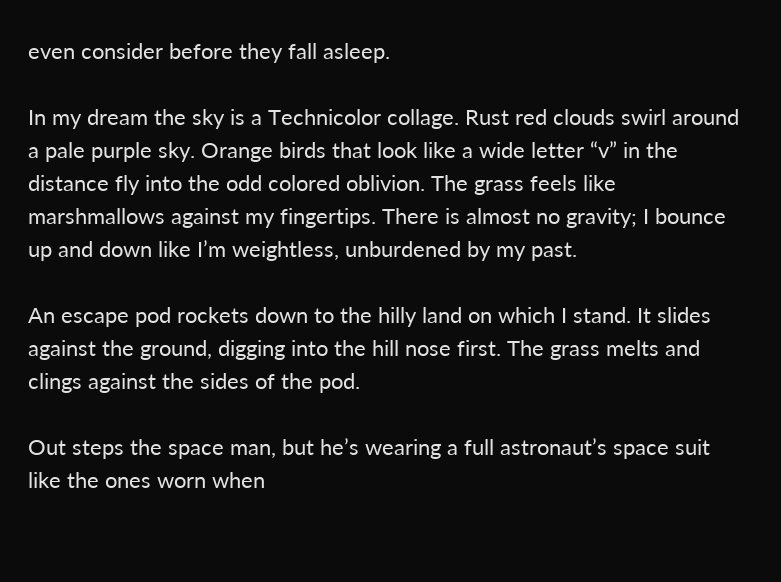even consider before they fall asleep.

In my dream the sky is a Technicolor collage. Rust red clouds swirl around a pale purple sky. Orange birds that look like a wide letter “v” in the distance fly into the odd colored oblivion. The grass feels like marshmallows against my fingertips. There is almost no gravity; I bounce up and down like I’m weightless, unburdened by my past.

An escape pod rockets down to the hilly land on which I stand. It slides against the ground, digging into the hill nose first. The grass melts and clings against the sides of the pod.

Out steps the space man, but he’s wearing a full astronaut’s space suit like the ones worn when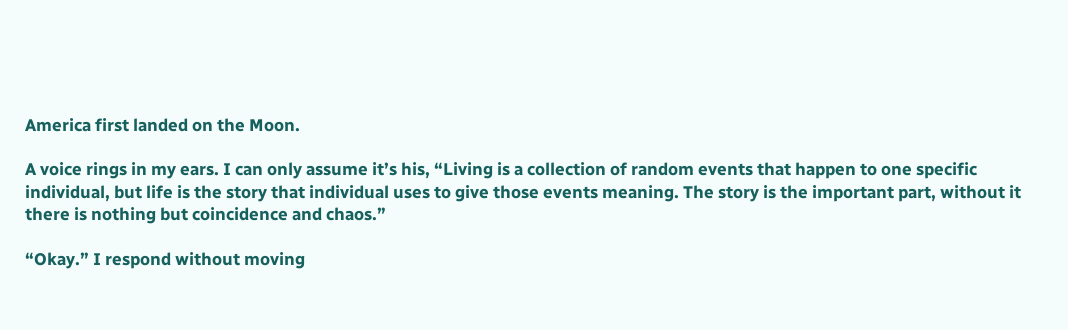America first landed on the Moon.

A voice rings in my ears. I can only assume it’s his, “Living is a collection of random events that happen to one specific individual, but life is the story that individual uses to give those events meaning. The story is the important part, without it there is nothing but coincidence and chaos.”

“Okay.” I respond without moving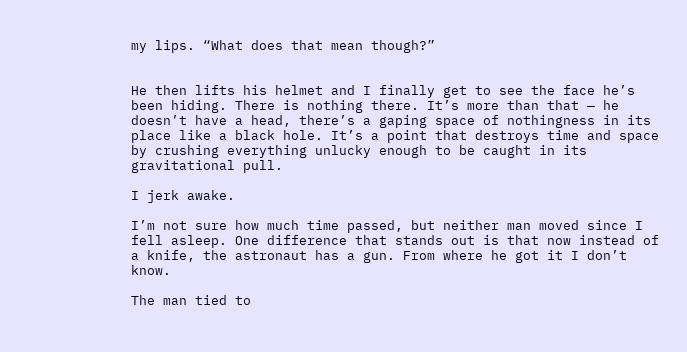my lips. “What does that mean though?”


He then lifts his helmet and I finally get to see the face he’s been hiding. There is nothing there. It’s more than that — he doesn’t have a head, there’s a gaping space of nothingness in its place like a black hole. It’s a point that destroys time and space by crushing everything unlucky enough to be caught in its gravitational pull.

I jerk awake.

I’m not sure how much time passed, but neither man moved since I fell asleep. One difference that stands out is that now instead of a knife, the astronaut has a gun. From where he got it I don’t know.

The man tied to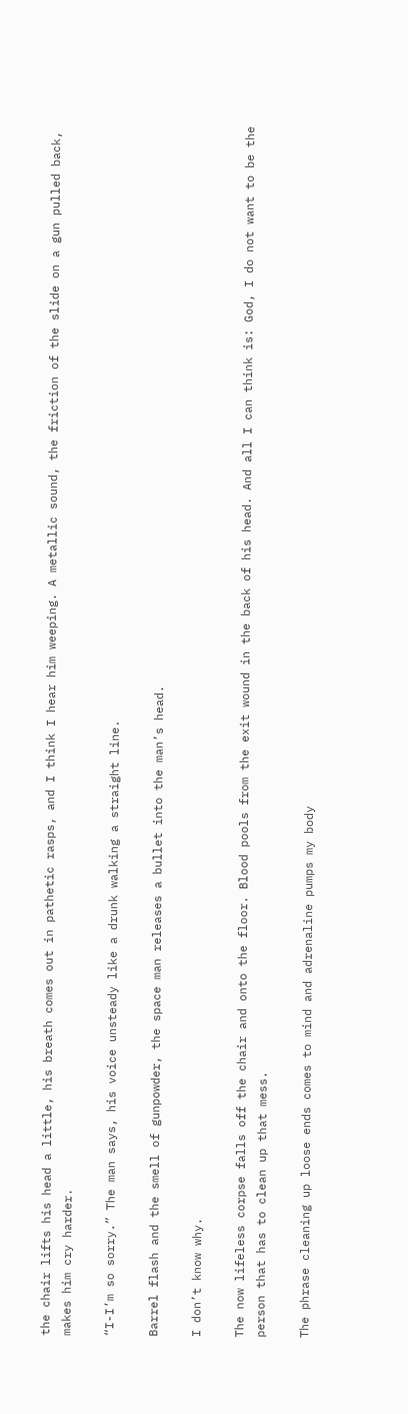the chair lifts his head a little, his breath comes out in pathetic rasps, and I think I hear him weeping. A metallic sound, the friction of the slide on a gun pulled back, makes him cry harder.

“I-I’m so sorry.” The man says, his voice unsteady like a drunk walking a straight line.

Barrel flash and the smell of gunpowder, the space man releases a bullet into the man’s head.

I don’t know why.

The now lifeless corpse falls off the chair and onto the floor. Blood pools from the exit wound in the back of his head. And all I can think is: God, I do not want to be the person that has to clean up that mess.

The phrase cleaning up loose ends comes to mind and adrenaline pumps my body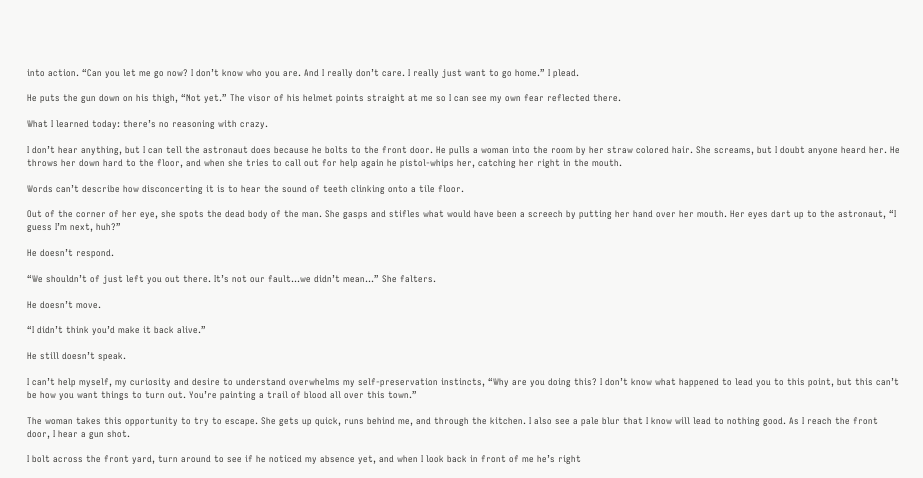into action. “Can you let me go now? I don’t know who you are. And I really don’t care. I really just want to go home.” I plead.

He puts the gun down on his thigh, “Not yet.” The visor of his helmet points straight at me so I can see my own fear reflected there.

What I learned today: there’s no reasoning with crazy.

I don’t hear anything, but I can tell the astronaut does because he bolts to the front door. He pulls a woman into the room by her straw colored hair. She screams, but I doubt anyone heard her. He throws her down hard to the floor, and when she tries to call out for help again he pistol-whips her, catching her right in the mouth.

Words can’t describe how disconcerting it is to hear the sound of teeth clinking onto a tile floor.

Out of the corner of her eye, she spots the dead body of the man. She gasps and stifles what would have been a screech by putting her hand over her mouth. Her eyes dart up to the astronaut, “I guess I’m next, huh?”

He doesn’t respond.

“We shouldn’t of just left you out there. It’s not our fault…we didn’t mean…” She falters.

He doesn’t move.

“I didn’t think you’d make it back alive.”

He still doesn’t speak.

I can’t help myself, my curiosity and desire to understand overwhelms my self-preservation instincts, “Why are you doing this? I don’t know what happened to lead you to this point, but this can’t be how you want things to turn out. You’re painting a trail of blood all over this town.”

The woman takes this opportunity to try to escape. She gets up quick, runs behind me, and through the kitchen. I also see a pale blur that I know will lead to nothing good. As I reach the front door, I hear a gun shot.

I bolt across the front yard, turn around to see if he noticed my absence yet, and when I look back in front of me he’s right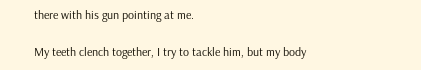there with his gun pointing at me.

My teeth clench together, I try to tackle him, but my body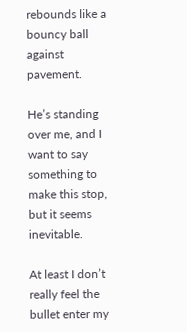rebounds like a bouncy ball against pavement.

He’s standing over me, and I want to say something to make this stop, but it seems inevitable.

At least I don’t really feel the bullet enter my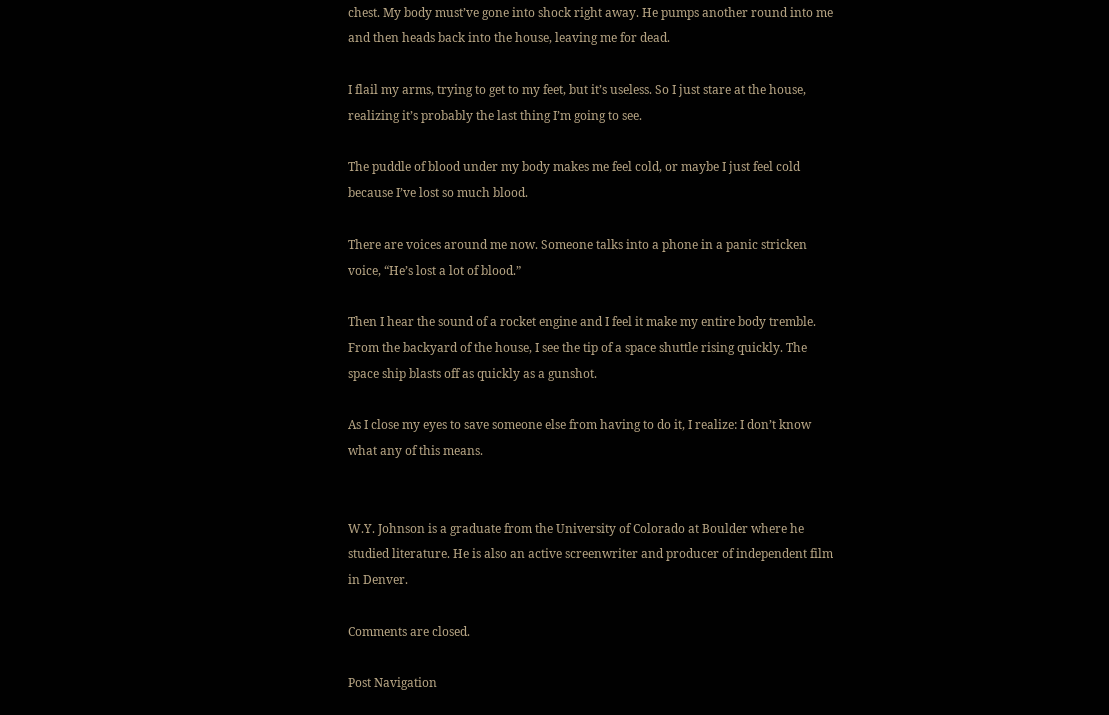chest. My body must’ve gone into shock right away. He pumps another round into me and then heads back into the house, leaving me for dead.

I flail my arms, trying to get to my feet, but it’s useless. So I just stare at the house, realizing it’s probably the last thing I’m going to see.

The puddle of blood under my body makes me feel cold, or maybe I just feel cold because I’ve lost so much blood.

There are voices around me now. Someone talks into a phone in a panic stricken voice, “He’s lost a lot of blood.”

Then I hear the sound of a rocket engine and I feel it make my entire body tremble. From the backyard of the house, I see the tip of a space shuttle rising quickly. The space ship blasts off as quickly as a gunshot.

As I close my eyes to save someone else from having to do it, I realize: I don’t know what any of this means.


W.Y. Johnson is a graduate from the University of Colorado at Boulder where he studied literature. He is also an active screenwriter and producer of independent film in Denver.

Comments are closed.

Post Navigation